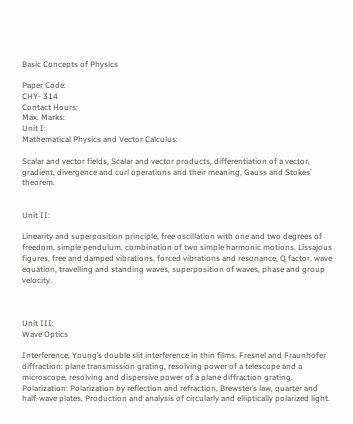Basic Concepts of Physics

Paper Code:
CHY- 314
Contact Hours:
Max. Marks:
Unit I:
Mathematical Physics and Vector Calculus:

Scalar and vector fields, Scalar and vector products, differentiation of a vector, gradient, divergence and curl operations and their meaning, Gauss and Stokes’ theorem.


Unit II:

Linearity and superposition principle, free oscillation with one and two degrees of freedom, simple pendulum, combination of two simple harmonic motions. Lissajous figures, free and damped vibrations, forced vibrations and resonance, Q factor, wave equation, travelling and standing waves, superposition of waves, phase and group velocity.



Unit III:
Wave Optics

Interference, Young’s double slit interference in thin films. Fresnel and Fraunhofer diffraction: plane transmission grating, resolving power of a telescope and a microscope, resolving and dispersive power of a plane diffraction grating. Polarization: Polarization by reflection and refraction, Brewster’s law, quarter and half-wave plates, Production and analysis of circularly and elliptically polarized light.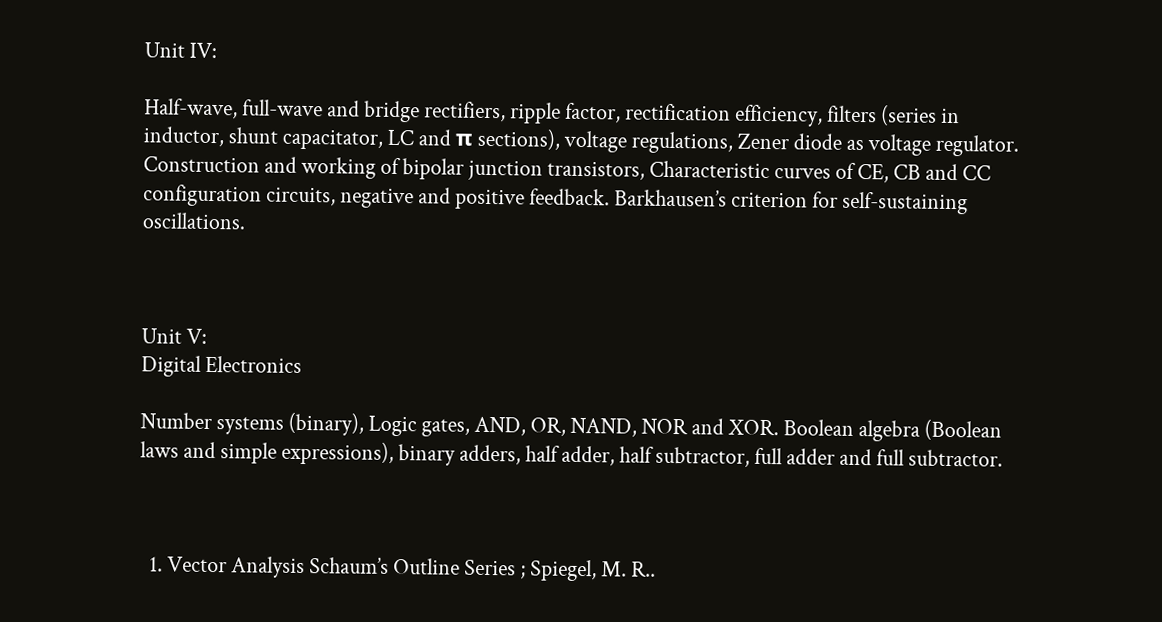Unit IV:

Half-wave, full-wave and bridge rectifiers, ripple factor, rectification efficiency, filters (series in inductor, shunt capacitator, LC and π sections), voltage regulations, Zener diode as voltage regulator. Construction and working of bipolar junction transistors, Characteristic curves of CE, CB and CC configuration circuits, negative and positive feedback. Barkhausen’s criterion for self-sustaining oscillations.



Unit V:
Digital Electronics

Number systems (binary), Logic gates, AND, OR, NAND, NOR and XOR. Boolean algebra (Boolean laws and simple expressions), binary adders, half adder, half subtractor, full adder and full subtractor.



  1. Vector Analysis Schaum’s Outline Series ; Spiegel, M. R..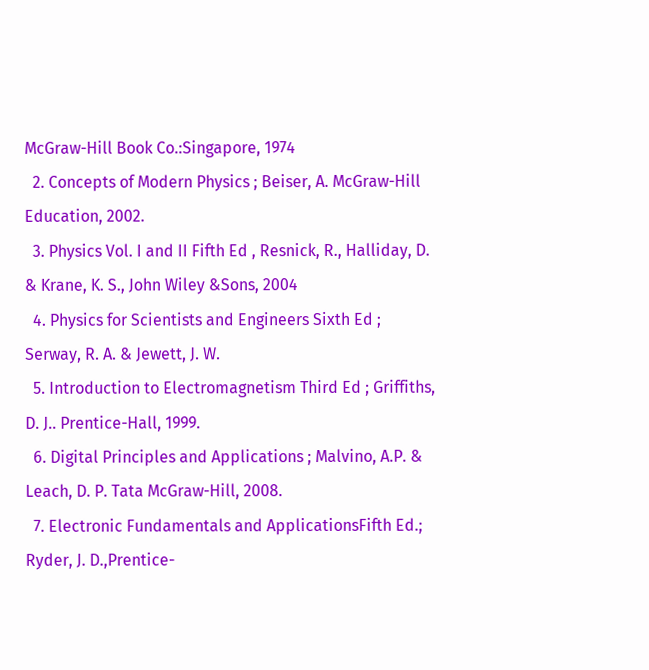McGraw-Hill Book Co.:Singapore, 1974
  2. Concepts of Modern Physics ; Beiser, A. McGraw-Hill Education, 2002.
  3. Physics Vol. I and II Fifth Ed , Resnick, R., Halliday, D. & Krane, K. S., John Wiley &Sons, 2004
  4. Physics for Scientists and Engineers Sixth Ed ; Serway, R. A. & Jewett, J. W.
  5. Introduction to Electromagnetism Third Ed ; Griffiths, D. J.. Prentice-Hall, 1999.
  6. Digital Principles and Applications ; Malvino, A.P. & Leach, D. P. Tata McGraw-Hill, 2008.
  7. Electronic Fundamentals and ApplicationsFifth Ed.; Ryder, J. D.,Prentice-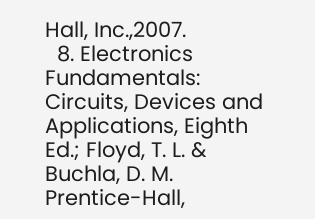Hall, Inc.,2007.
  8. Electronics Fundamentals: Circuits, Devices and Applications, Eighth Ed.; Floyd, T. L. & Buchla, D. M. Prentice-Hall,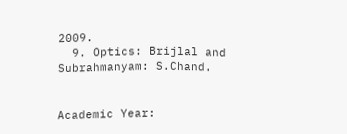2009.
  9. Optics: Brijlal and Subrahmanyam: S.Chand.


Academic Year: